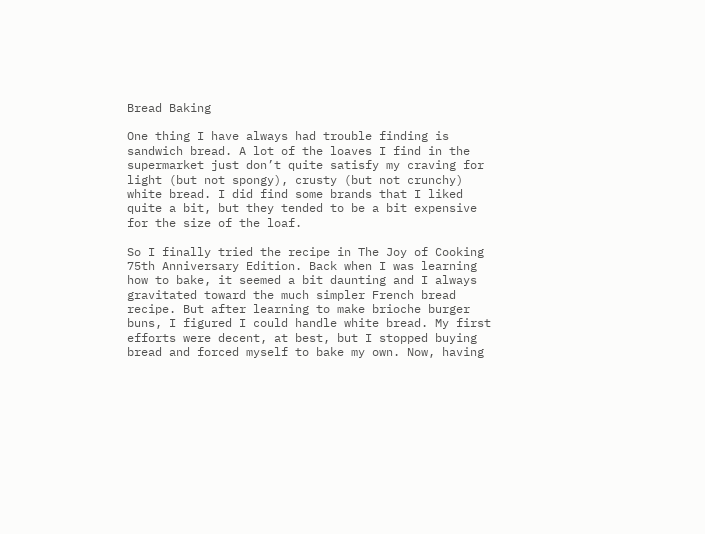Bread Baking

One thing I have always had trouble finding is sandwich bread. A lot of the loaves I find in the supermarket just don’t quite satisfy my craving for light (but not spongy), crusty (but not crunchy) white bread. I did find some brands that I liked quite a bit, but they tended to be a bit expensive for the size of the loaf.

So I finally tried the recipe in The Joy of Cooking 75th Anniversary Edition. Back when I was learning how to bake, it seemed a bit daunting and I always gravitated toward the much simpler French bread recipe. But after learning to make brioche burger buns, I figured I could handle white bread. My first efforts were decent, at best, but I stopped buying bread and forced myself to bake my own. Now, having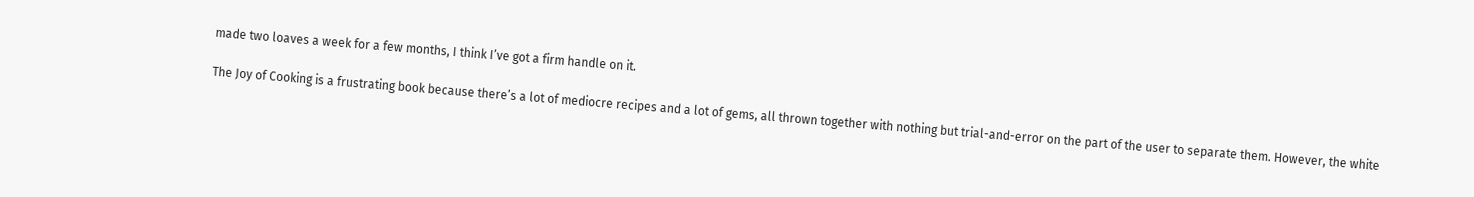made two loaves a week for a few months, I think I’ve got a firm handle on it.

The Joy of Cooking is a frustrating book because there’s a lot of mediocre recipes and a lot of gems, all thrown together with nothing but trial-and-error on the part of the user to separate them. However, the white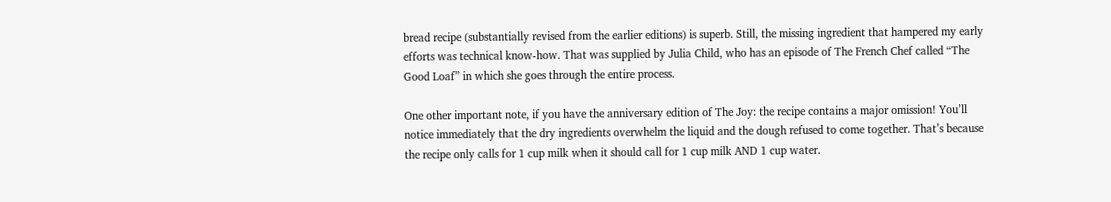bread recipe (substantially revised from the earlier editions) is superb. Still, the missing ingredient that hampered my early efforts was technical know-how. That was supplied by Julia Child, who has an episode of The French Chef called “The Good Loaf” in which she goes through the entire process.

One other important note, if you have the anniversary edition of The Joy: the recipe contains a major omission! You’ll notice immediately that the dry ingredients overwhelm the liquid and the dough refused to come together. That’s because the recipe only calls for 1 cup milk when it should call for 1 cup milk AND 1 cup water.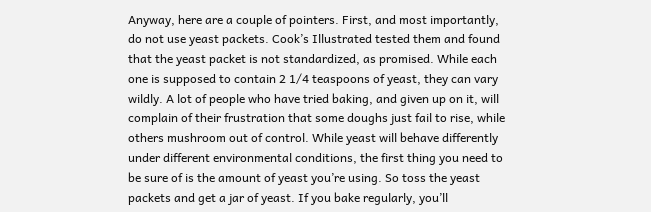Anyway, here are a couple of pointers. First, and most importantly, do not use yeast packets. Cook’s Illustrated tested them and found that the yeast packet is not standardized, as promised. While each one is supposed to contain 2 1/4 teaspoons of yeast, they can vary wildly. A lot of people who have tried baking, and given up on it, will complain of their frustration that some doughs just fail to rise, while others mushroom out of control. While yeast will behave differently under different environmental conditions, the first thing you need to be sure of is the amount of yeast you’re using. So toss the yeast packets and get a jar of yeast. If you bake regularly, you’ll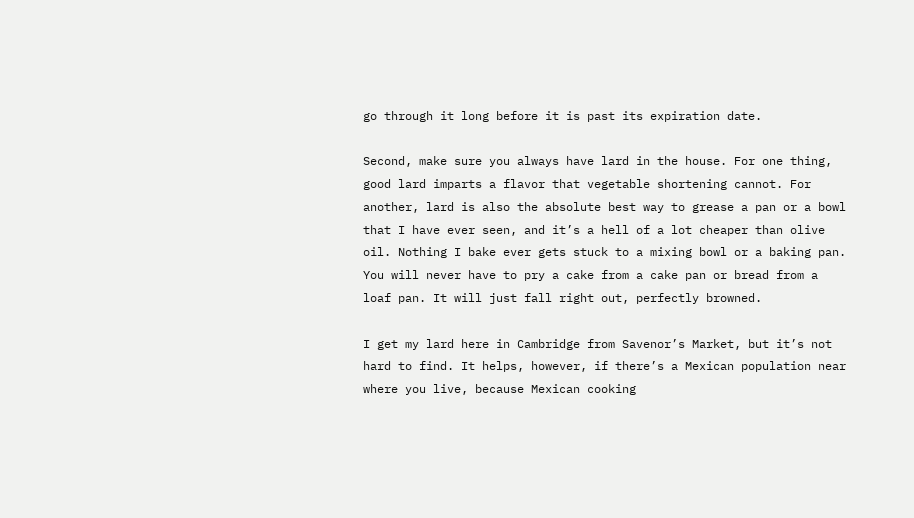go through it long before it is past its expiration date.

Second, make sure you always have lard in the house. For one thing, good lard imparts a flavor that vegetable shortening cannot. For another, lard is also the absolute best way to grease a pan or a bowl that I have ever seen, and it’s a hell of a lot cheaper than olive oil. Nothing I bake ever gets stuck to a mixing bowl or a baking pan. You will never have to pry a cake from a cake pan or bread from a loaf pan. It will just fall right out, perfectly browned.

I get my lard here in Cambridge from Savenor’s Market, but it’s not hard to find. It helps, however, if there’s a Mexican population near where you live, because Mexican cooking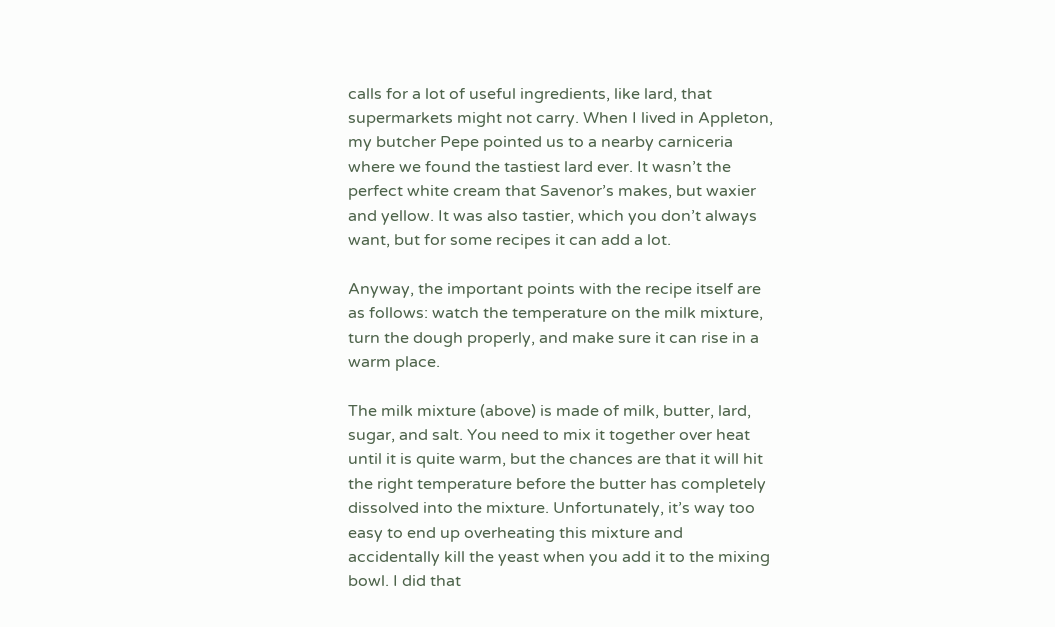calls for a lot of useful ingredients, like lard, that supermarkets might not carry. When I lived in Appleton, my butcher Pepe pointed us to a nearby carniceria where we found the tastiest lard ever. It wasn’t the perfect white cream that Savenor’s makes, but waxier and yellow. It was also tastier, which you don’t always want, but for some recipes it can add a lot.

Anyway, the important points with the recipe itself are as follows: watch the temperature on the milk mixture, turn the dough properly, and make sure it can rise in a warm place.

The milk mixture (above) is made of milk, butter, lard, sugar, and salt. You need to mix it together over heat until it is quite warm, but the chances are that it will hit the right temperature before the butter has completely dissolved into the mixture. Unfortunately, it’s way too easy to end up overheating this mixture and accidentally kill the yeast when you add it to the mixing bowl. I did that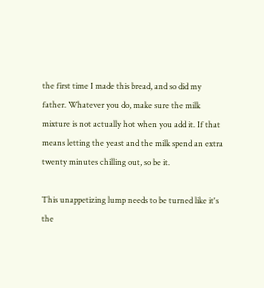the first time I made this bread, and so did my father. Whatever you do, make sure the milk mixture is not actually hot when you add it. If that means letting the yeast and the milk spend an extra twenty minutes chilling out, so be it.

This unappetizing lump needs to be turned like it's the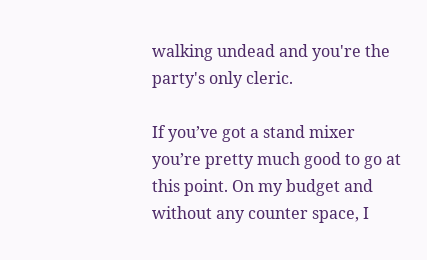walking undead and you're the party's only cleric.

If you’ve got a stand mixer you’re pretty much good to go at this point. On my budget and without any counter space, I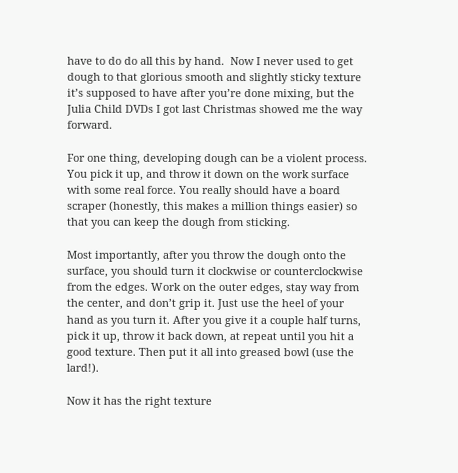have to do do all this by hand.  Now I never used to get dough to that glorious smooth and slightly sticky texture it’s supposed to have after you’re done mixing, but the Julia Child DVDs I got last Christmas showed me the way forward.

For one thing, developing dough can be a violent process. You pick it up, and throw it down on the work surface with some real force. You really should have a board scraper (honestly, this makes a million things easier) so that you can keep the dough from sticking.

Most importantly, after you throw the dough onto the surface, you should turn it clockwise or counterclockwise from the edges. Work on the outer edges, stay way from the center, and don’t grip it. Just use the heel of your hand as you turn it. After you give it a couple half turns, pick it up, throw it back down, at repeat until you hit a good texture. Then put it all into greased bowl (use the lard!).

Now it has the right texture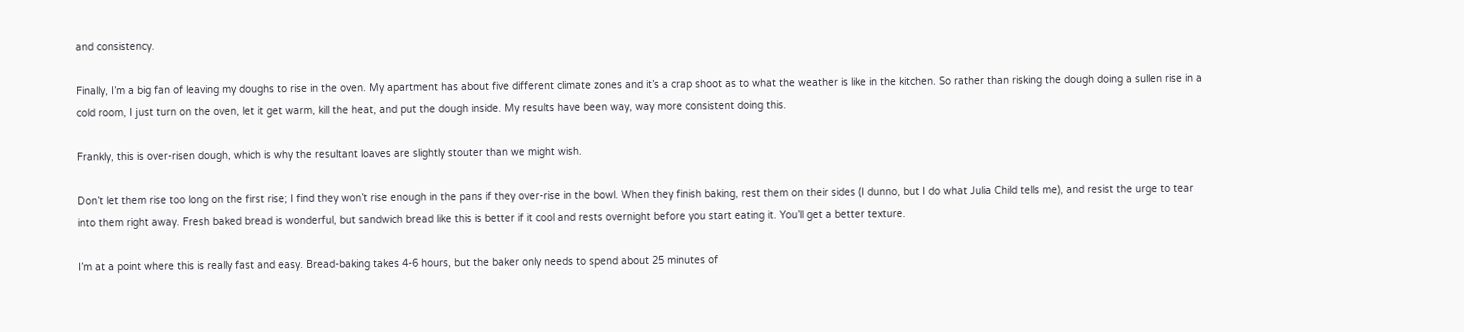and consistency.

Finally, I’m a big fan of leaving my doughs to rise in the oven. My apartment has about five different climate zones and it’s a crap shoot as to what the weather is like in the kitchen. So rather than risking the dough doing a sullen rise in a cold room, I just turn on the oven, let it get warm, kill the heat, and put the dough inside. My results have been way, way more consistent doing this.

Frankly, this is over-risen dough, which is why the resultant loaves are slightly stouter than we might wish.

Don’t let them rise too long on the first rise; I find they won’t rise enough in the pans if they over-rise in the bowl. When they finish baking, rest them on their sides (I dunno, but I do what Julia Child tells me), and resist the urge to tear into them right away. Fresh baked bread is wonderful, but sandwich bread like this is better if it cool and rests overnight before you start eating it. You’ll get a better texture.

I’m at a point where this is really fast and easy. Bread-baking takes 4-6 hours, but the baker only needs to spend about 25 minutes of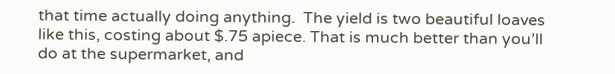that time actually doing anything.  The yield is two beautiful loaves like this, costing about $.75 apiece. That is much better than you’ll do at the supermarket, and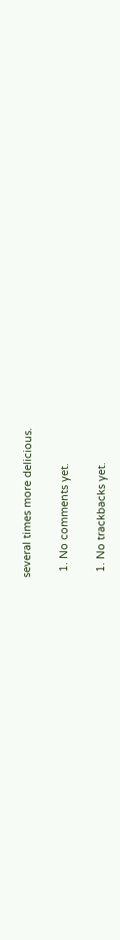several times more delicious.

  1. No comments yet.

  1. No trackbacks yet.